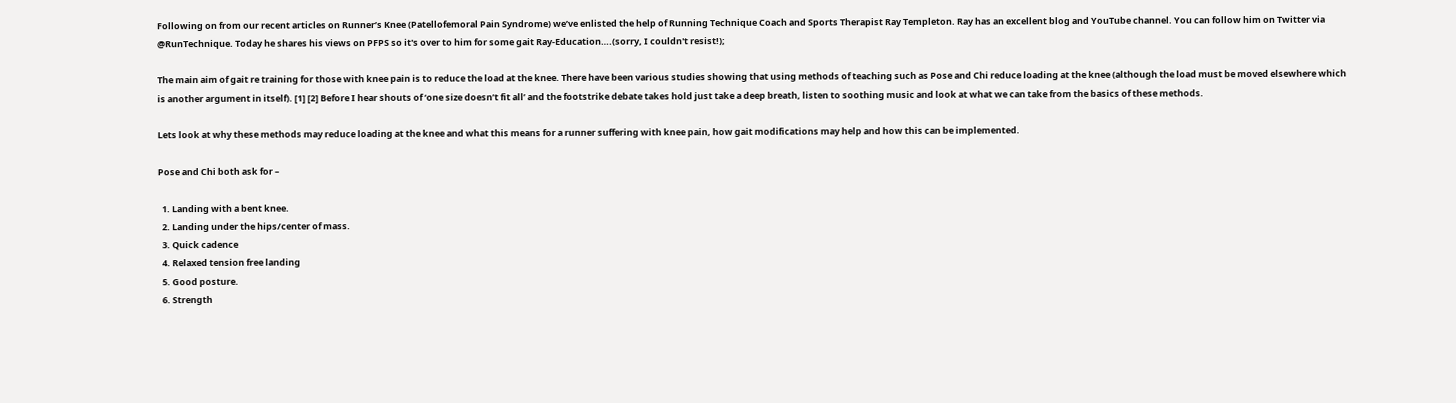Following on from our recent articles on Runner’s Knee (Patellofemoral Pain Syndrome) we’ve enlisted the help of Running Technique Coach and Sports Therapist Ray Templeton. Ray has an excellent blog and YouTube channel. You can follow him on Twitter via @RunTechnique. Today he shares his views on PFPS so it's over to him for some gait Ray-Education….(sorry, I couldn't resist!);

The main aim of gait re training for those with knee pain is to reduce the load at the knee. There have been various studies showing that using methods of teaching such as Pose and Chi reduce loading at the knee (although the load must be moved elsewhere which is another argument in itself). [1] [2] Before I hear shouts of ‘one size doesn’t fit all’ and the footstrike debate takes hold just take a deep breath, listen to soothing music and look at what we can take from the basics of these methods.

Lets look at why these methods may reduce loading at the knee and what this means for a runner suffering with knee pain, how gait modifications may help and how this can be implemented.

Pose and Chi both ask for –

  1. Landing with a bent knee.
  2. Landing under the hips/center of mass.
  3. Quick cadence
  4. Relaxed tension free landing
  5. Good posture.
  6. Strength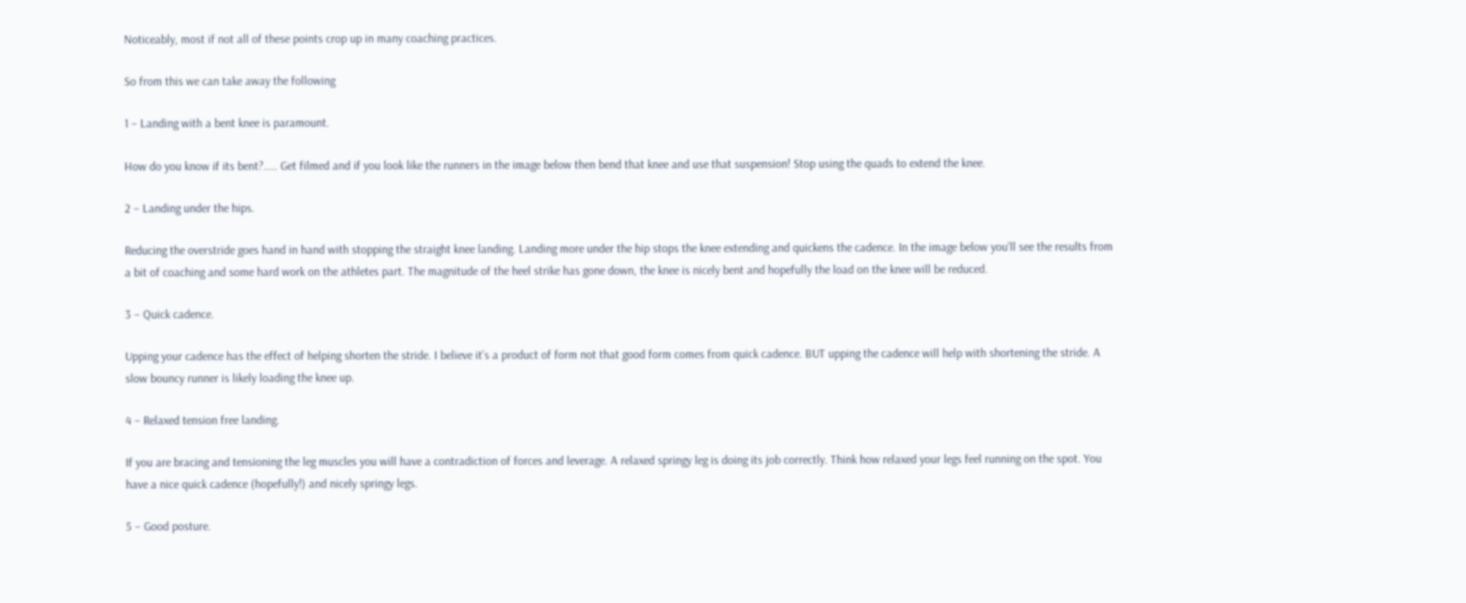Noticeably, most if not all of these points crop up in many coaching practices.

So from this we can take away the following

1 – Landing with a bent knee is paramount.

How do you know if its bent?….. Get filmed and if you look like the runners in the image below then bend that knee and use that suspension! Stop using the quads to extend the knee.

2 – Landing under the hips.

Reducing the overstride goes hand in hand with stopping the straight knee landing. Landing more under the hip stops the knee extending and quickens the cadence. In the image below you’ll see the results from a bit of coaching and some hard work on the athletes part. The magnitude of the heel strike has gone down, the knee is nicely bent and hopefully the load on the knee will be reduced.

3 – Quick cadence.

Upping your cadence has the effect of helping shorten the stride. I believe it’s a product of form not that good form comes from quick cadence. BUT upping the cadence will help with shortening the stride. A slow bouncy runner is likely loading the knee up.

4 – Relaxed tension free landing.

If you are bracing and tensioning the leg muscles you will have a contradiction of forces and leverage. A relaxed springy leg is doing its job correctly. Think how relaxed your legs feel running on the spot. You have a nice quick cadence (hopefully!) and nicely springy legs.

5 – Good posture.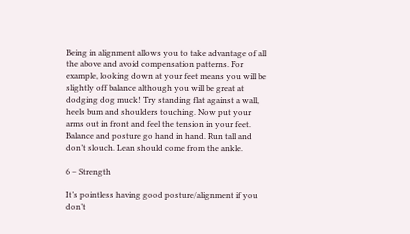Being in alignment allows you to take advantage of all the above and avoid compensation patterns. For example, looking down at your feet means you will be slightly off balance although you will be great at dodging dog muck! Try standing flat against a wall, heels bum and shoulders touching. Now put your arms out in front and feel the tension in your feet. Balance and posture go hand in hand. Run tall and don’t slouch. Lean should come from the ankle.

6 – Strength

It’s pointless having good posture/alignment if you don’t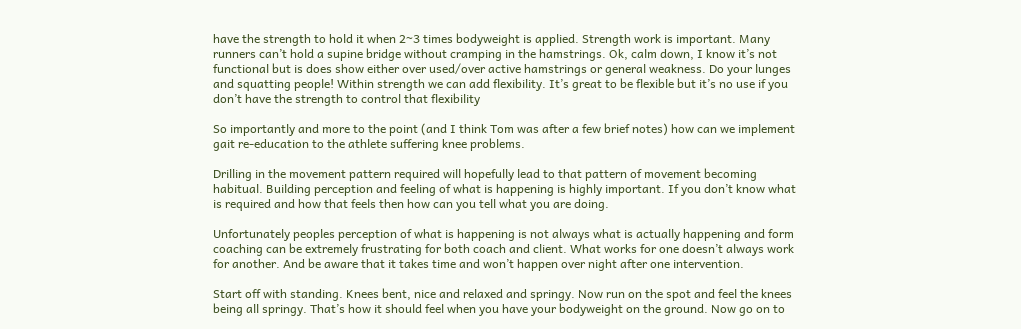have the strength to hold it when 2~3 times bodyweight is applied. Strength work is important. Many runners can’t hold a supine bridge without cramping in the hamstrings. Ok, calm down, I know it’s not functional but is does show either over used/over active hamstrings or general weakness. Do your lunges and squatting people! Within strength we can add flexibility. It’s great to be flexible but it’s no use if you don’t have the strength to control that flexibility

So importantly and more to the point (and I think Tom was after a few brief notes) how can we implement gait re-education to the athlete suffering knee problems.

Drilling in the movement pattern required will hopefully lead to that pattern of movement becoming habitual. Building perception and feeling of what is happening is highly important. If you don’t know what is required and how that feels then how can you tell what you are doing.

Unfortunately peoples perception of what is happening is not always what is actually happening and form coaching can be extremely frustrating for both coach and client. What works for one doesn’t always work for another. And be aware that it takes time and won’t happen over night after one intervention.

Start off with standing. Knees bent, nice and relaxed and springy. Now run on the spot and feel the knees being all springy. That’s how it should feel when you have your bodyweight on the ground. Now go on to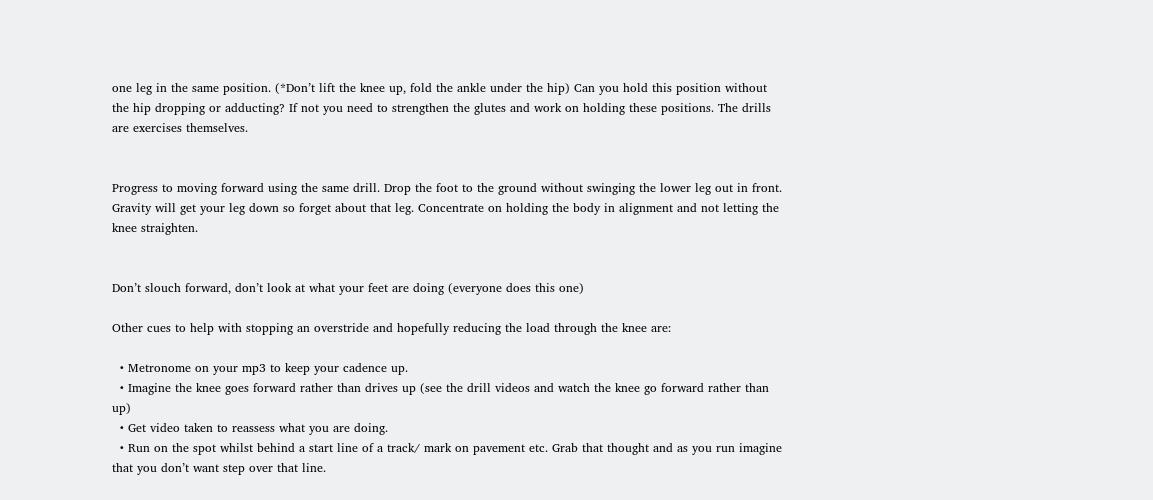one leg in the same position. (*Don’t lift the knee up, fold the ankle under the hip) Can you hold this position without the hip dropping or adducting? If not you need to strengthen the glutes and work on holding these positions. The drills are exercises themselves.


Progress to moving forward using the same drill. Drop the foot to the ground without swinging the lower leg out in front. Gravity will get your leg down so forget about that leg. Concentrate on holding the body in alignment and not letting the knee straighten.


Don’t slouch forward, don’t look at what your feet are doing (everyone does this one)

Other cues to help with stopping an overstride and hopefully reducing the load through the knee are:

  • Metronome on your mp3 to keep your cadence up.
  • Imagine the knee goes forward rather than drives up (see the drill videos and watch the knee go forward rather than up)
  • Get video taken to reassess what you are doing.
  • Run on the spot whilst behind a start line of a track/ mark on pavement etc. Grab that thought and as you run imagine that you don’t want step over that line.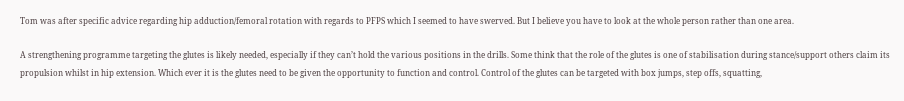Tom was after specific advice regarding hip adduction/femoral rotation with regards to PFPS which I seemed to have swerved. But I believe you have to look at the whole person rather than one area.

A strengthening programme targeting the glutes is likely needed, especially if they can’t hold the various positions in the drills. Some think that the role of the glutes is one of stabilisation during stance/support others claim its propulsion whilst in hip extension. Which ever it is the glutes need to be given the opportunity to function and control. Control of the glutes can be targeted with box jumps, step offs, squatting,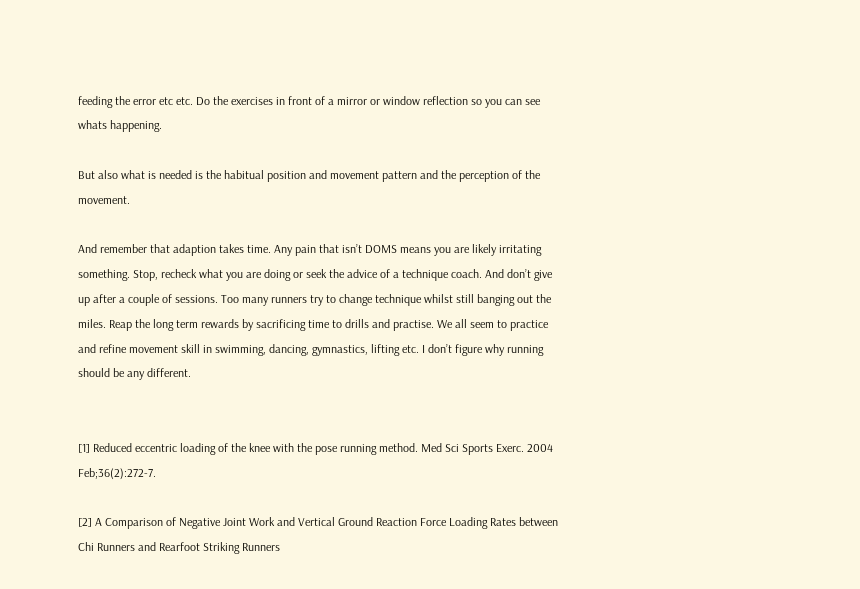feeding the error etc etc. Do the exercises in front of a mirror or window reflection so you can see whats happening.

But also what is needed is the habitual position and movement pattern and the perception of the movement.

And remember that adaption takes time. Any pain that isn’t DOMS means you are likely irritating something. Stop, recheck what you are doing or seek the advice of a technique coach. And don’t give up after a couple of sessions. Too many runners try to change technique whilst still banging out the miles. Reap the long term rewards by sacrificing time to drills and practise. We all seem to practice and refine movement skill in swimming, dancing, gymnastics, lifting etc. I don’t figure why running should be any different.


[1] Reduced eccentric loading of the knee with the pose running method. Med Sci Sports Exerc. 2004 Feb;36(2):272-7.

[2] A Comparison of Negative Joint Work and Vertical Ground Reaction Force Loading Rates between Chi Runners and Rearfoot Striking Runners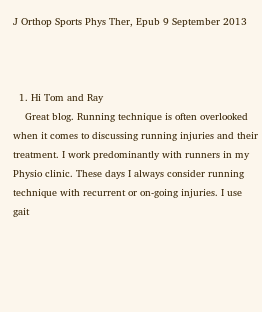J Orthop Sports Phys Ther, Epub 9 September 2013



  1. Hi Tom and Ray
    Great blog. Running technique is often overlooked when it comes to discussing running injuries and their treatment. I work predominantly with runners in my Physio clinic. These days I always consider running technique with recurrent or on-going injuries. I use gait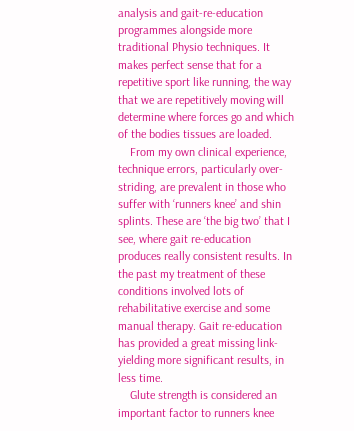analysis and gait-re-education programmes alongside more traditional Physio techniques. It makes perfect sense that for a repetitive sport like running, the way that we are repetitively moving will determine where forces go and which of the bodies tissues are loaded.
    From my own clinical experience, technique errors, particularly over-striding, are prevalent in those who suffer with ‘runners knee’ and shin splints. These are ‘the big two’ that I see, where gait re-education produces really consistent results. In the past my treatment of these conditions involved lots of rehabilitative exercise and some manual therapy. Gait re-education has provided a great missing link- yielding more significant results, in less time.
    Glute strength is considered an important factor to runners knee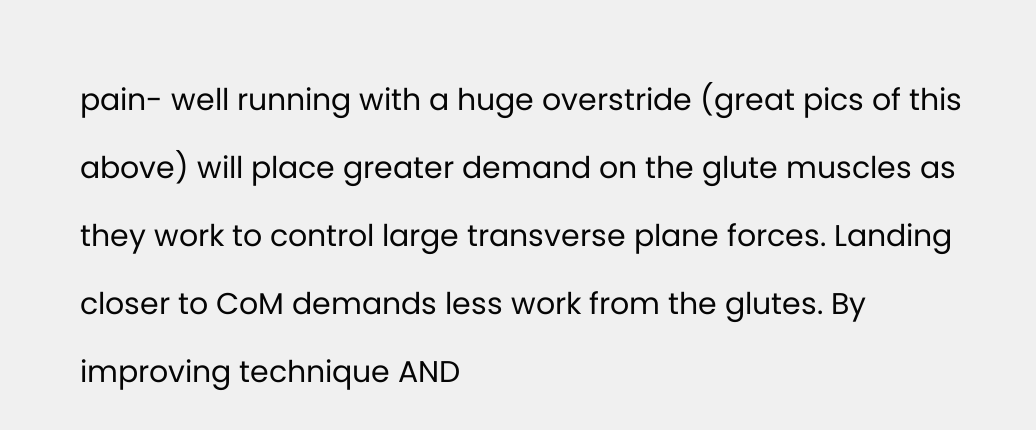pain- well running with a huge overstride (great pics of this above) will place greater demand on the glute muscles as they work to control large transverse plane forces. Landing closer to CoM demands less work from the glutes. By improving technique AND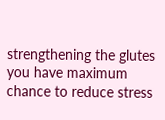strengthening the glutes you have maximum chance to reduce stress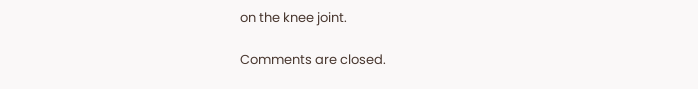on the knee joint.

Comments are closed.